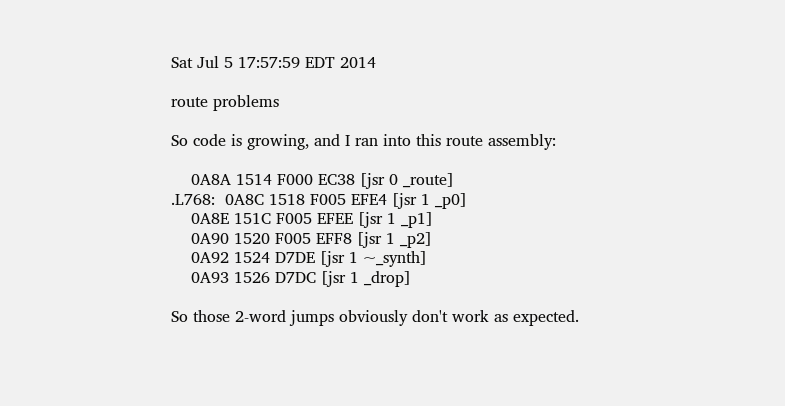Sat Jul 5 17:57:59 EDT 2014

route problems

So code is growing, and I ran into this route assembly:

    0A8A 1514 F000 EC38 [jsr 0 _route]
.L768:  0A8C 1518 F005 EFE4 [jsr 1 _p0]
    0A8E 151C F005 EFEE [jsr 1 _p1]
    0A90 1520 F005 EFF8 [jsr 1 _p2]
    0A92 1524 D7DE [jsr 1 ~_synth]
    0A93 1526 D7DC [jsr 1 _drop]

So those 2-word jumps obviously don't work as expected.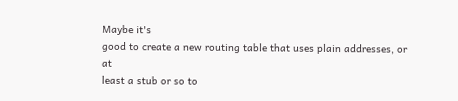Maybe it's
good to create a new routing table that uses plain addresses, or at
least a stub or so to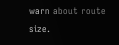warn about route size.